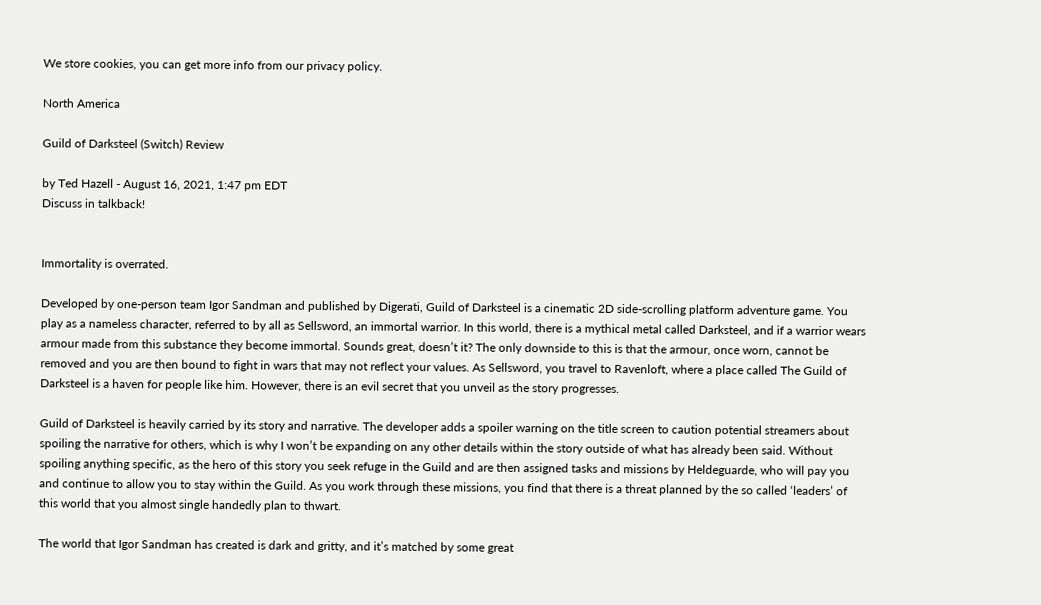We store cookies, you can get more info from our privacy policy.

North America

Guild of Darksteel (Switch) Review

by Ted Hazell - August 16, 2021, 1:47 pm EDT
Discuss in talkback!


Immortality is overrated.

Developed by one-person team Igor Sandman and published by Digerati, Guild of Darksteel is a cinematic 2D side-scrolling platform adventure game. You play as a nameless character, referred to by all as Sellsword, an immortal warrior. In this world, there is a mythical metal called Darksteel, and if a warrior wears armour made from this substance they become immortal. Sounds great, doesn’t it? The only downside to this is that the armour, once worn, cannot be removed and you are then bound to fight in wars that may not reflect your values. As Sellsword, you travel to Ravenloft, where a place called The Guild of Darksteel is a haven for people like him. However, there is an evil secret that you unveil as the story progresses.

Guild of Darksteel is heavily carried by its story and narrative. The developer adds a spoiler warning on the title screen to caution potential streamers about spoiling the narrative for others, which is why I won’t be expanding on any other details within the story outside of what has already been said. Without spoiling anything specific, as the hero of this story you seek refuge in the Guild and are then assigned tasks and missions by Heldeguarde, who will pay you and continue to allow you to stay within the Guild. As you work through these missions, you find that there is a threat planned by the so called ‘leaders’ of this world that you almost single handedly plan to thwart.

The world that Igor Sandman has created is dark and gritty, and it’s matched by some great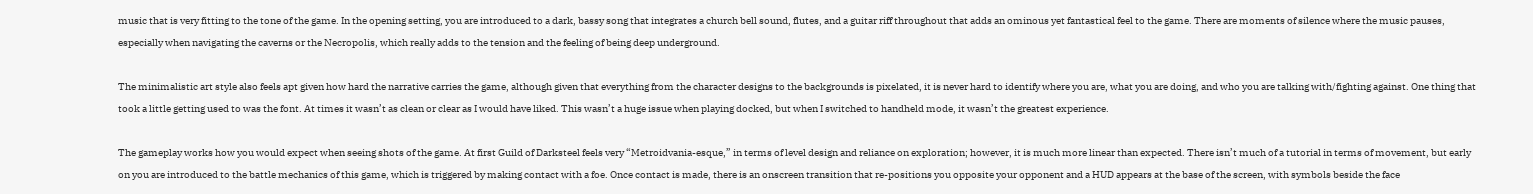music that is very fitting to the tone of the game. In the opening setting, you are introduced to a dark, bassy song that integrates a church bell sound, flutes, and a guitar riff throughout that adds an ominous yet fantastical feel to the game. There are moments of silence where the music pauses, especially when navigating the caverns or the Necropolis, which really adds to the tension and the feeling of being deep underground.

The minimalistic art style also feels apt given how hard the narrative carries the game, although given that everything from the character designs to the backgrounds is pixelated, it is never hard to identify where you are, what you are doing, and who you are talking with/fighting against. One thing that took a little getting used to was the font. At times it wasn’t as clean or clear as I would have liked. This wasn’t a huge issue when playing docked, but when I switched to handheld mode, it wasn’t the greatest experience.

The gameplay works how you would expect when seeing shots of the game. At first Guild of Darksteel feels very “Metroidvania-esque,” in terms of level design and reliance on exploration; however, it is much more linear than expected. There isn’t much of a tutorial in terms of movement, but early on you are introduced to the battle mechanics of this game, which is triggered by making contact with a foe. Once contact is made, there is an onscreen transition that re-positions you opposite your opponent and a HUD appears at the base of the screen, with symbols beside the face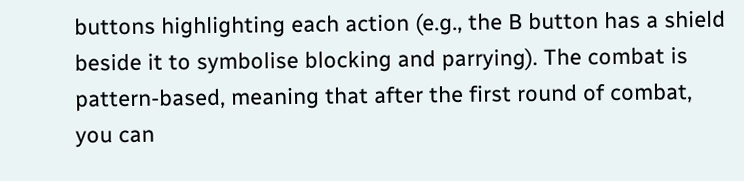buttons highlighting each action (e.g., the B button has a shield beside it to symbolise blocking and parrying). The combat is pattern-based, meaning that after the first round of combat, you can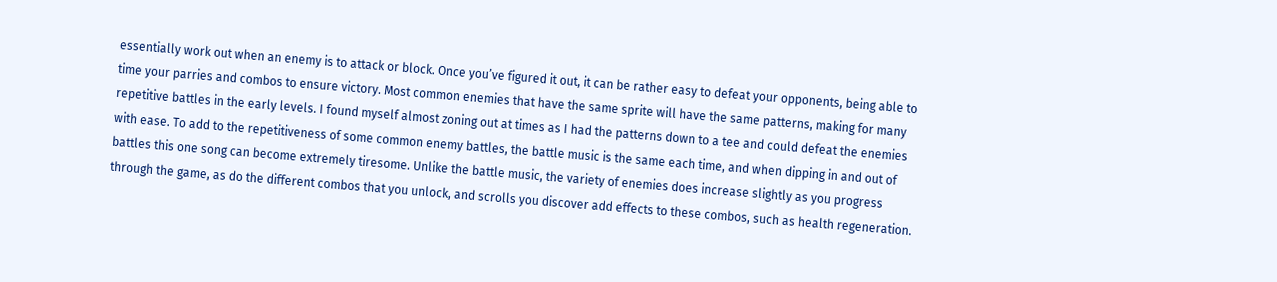essentially work out when an enemy is to attack or block. Once you’ve figured it out, it can be rather easy to defeat your opponents, being able to time your parries and combos to ensure victory. Most common enemies that have the same sprite will have the same patterns, making for many repetitive battles in the early levels. I found myself almost zoning out at times as I had the patterns down to a tee and could defeat the enemies with ease. To add to the repetitiveness of some common enemy battles, the battle music is the same each time, and when dipping in and out of battles this one song can become extremely tiresome. Unlike the battle music, the variety of enemies does increase slightly as you progress through the game, as do the different combos that you unlock, and scrolls you discover add effects to these combos, such as health regeneration.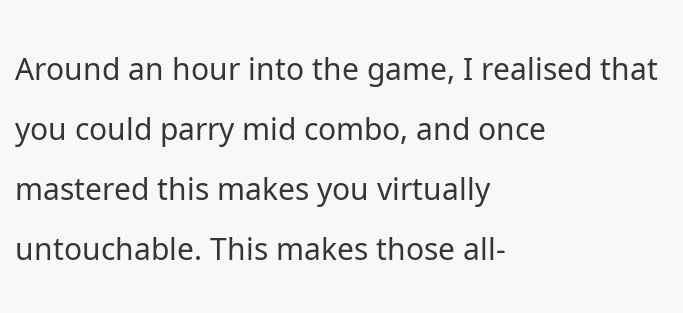Around an hour into the game, I realised that you could parry mid combo, and once mastered this makes you virtually untouchable. This makes those all-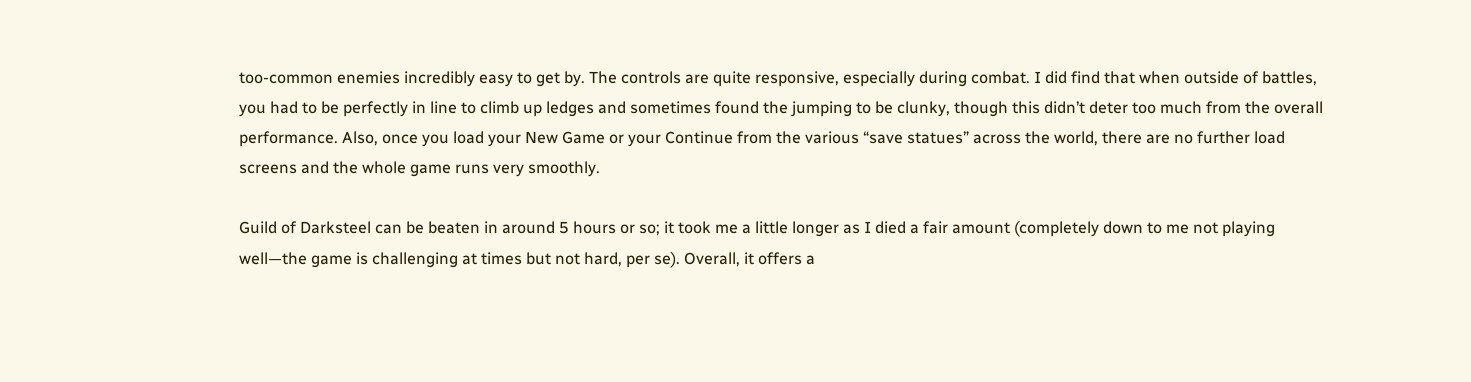too-common enemies incredibly easy to get by. The controls are quite responsive, especially during combat. I did find that when outside of battles, you had to be perfectly in line to climb up ledges and sometimes found the jumping to be clunky, though this didn’t deter too much from the overall performance. Also, once you load your New Game or your Continue from the various “save statues” across the world, there are no further load screens and the whole game runs very smoothly.

Guild of Darksteel can be beaten in around 5 hours or so; it took me a little longer as I died a fair amount (completely down to me not playing well—the game is challenging at times but not hard, per se). Overall, it offers a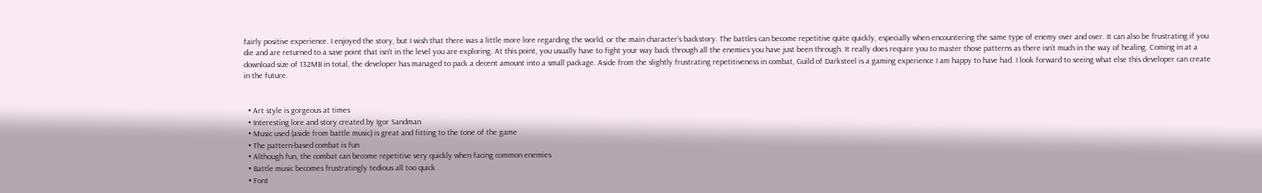fairly positive experience. I enjoyed the story, but I wish that there was a little more lore regarding the world, or the main character’s backstory. The battles can become repetitive quite quickly, especially when encountering the same type of enemy over and over. It can also be frustrating if you die and are returned to a save point that isn’t in the level you are exploring. At this point, you usually have to fight your way back through all the enemies you have just been through. It really does require you to master those patterns as there isn’t much in the way of healing. Coming in at a download size of 132MB in total, the developer has managed to pack a decent amount into a small package. Aside from the slightly frustrating repetitiveness in combat, Guild of Darksteel is a gaming experience I am happy to have had. I look forward to seeing what else this developer can create in the future.


  • Art style is gorgeous at times
  • Interesting lore and story created by Igor Sandman
  • Music used (aside from battle music) is great and fitting to the tone of the game
  • The pattern-based combat is fun
  • Although fun, the combat can become repetitive very quickly when facing common enemies
  • Battle music becomes frustratingly tedious all too quick
  • Font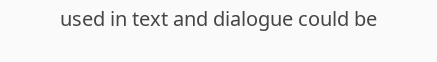used in text and dialogue could be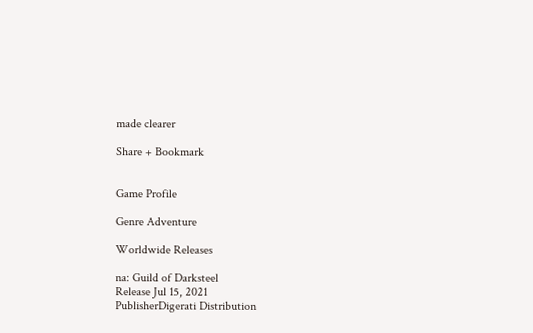made clearer

Share + Bookmark


Game Profile

Genre Adventure

Worldwide Releases

na: Guild of Darksteel
Release Jul 15, 2021
PublisherDigerati Distribution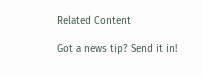Related Content

Got a news tip? Send it in!